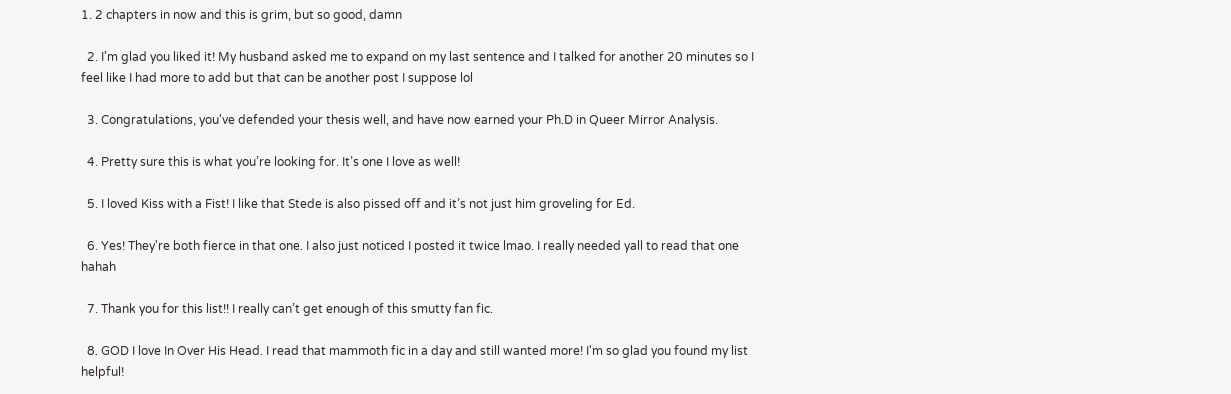1. 2 chapters in now and this is grim, but so good, damn

  2. I'm glad you liked it! My husband asked me to expand on my last sentence and I talked for another 20 minutes so I feel like I had more to add but that can be another post I suppose lol

  3. Congratulations, you've defended your thesis well, and have now earned your Ph.D in Queer Mirror Analysis.

  4. Pretty sure this is what you’re looking for. It’s one I love as well!

  5. I loved Kiss with a Fist! I like that Stede is also pissed off and it’s not just him groveling for Ed.

  6. Yes! They're both fierce in that one. I also just noticed I posted it twice lmao. I really needed yall to read that one hahah

  7. Thank you for this list!! I really can’t get enough of this smutty fan fic.

  8. GOD I love In Over His Head. I read that mammoth fic in a day and still wanted more! I'm so glad you found my list helpful!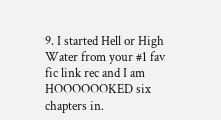9. I started Hell or High Water from your #1 fav fic link rec and I am HOOOOOOKED six chapters in.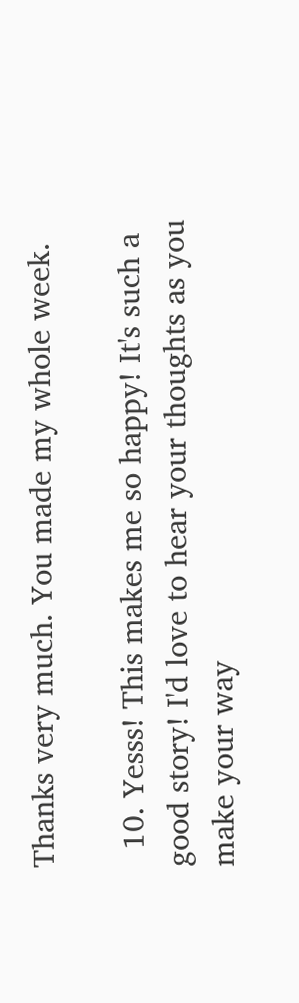Thanks very much. You made my whole week.

  10. Yesss! This makes me so happy! It's such a good story! I'd love to hear your thoughts as you make your way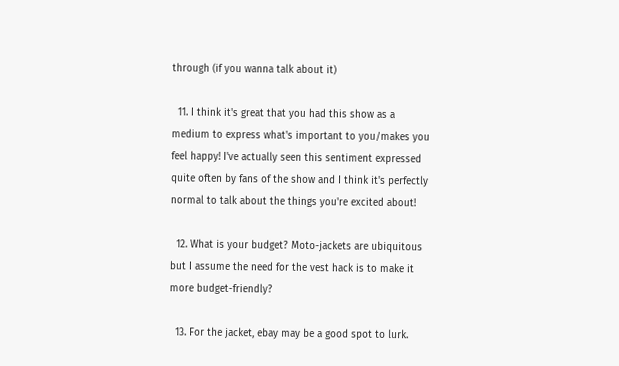through (if you wanna talk about it)

  11. I think it's great that you had this show as a medium to express what's important to you/makes you feel happy! I've actually seen this sentiment expressed quite often by fans of the show and I think it's perfectly normal to talk about the things you're excited about!

  12. What is your budget? Moto-jackets are ubiquitous but I assume the need for the vest hack is to make it more budget-friendly?

  13. For the jacket, ebay may be a good spot to lurk.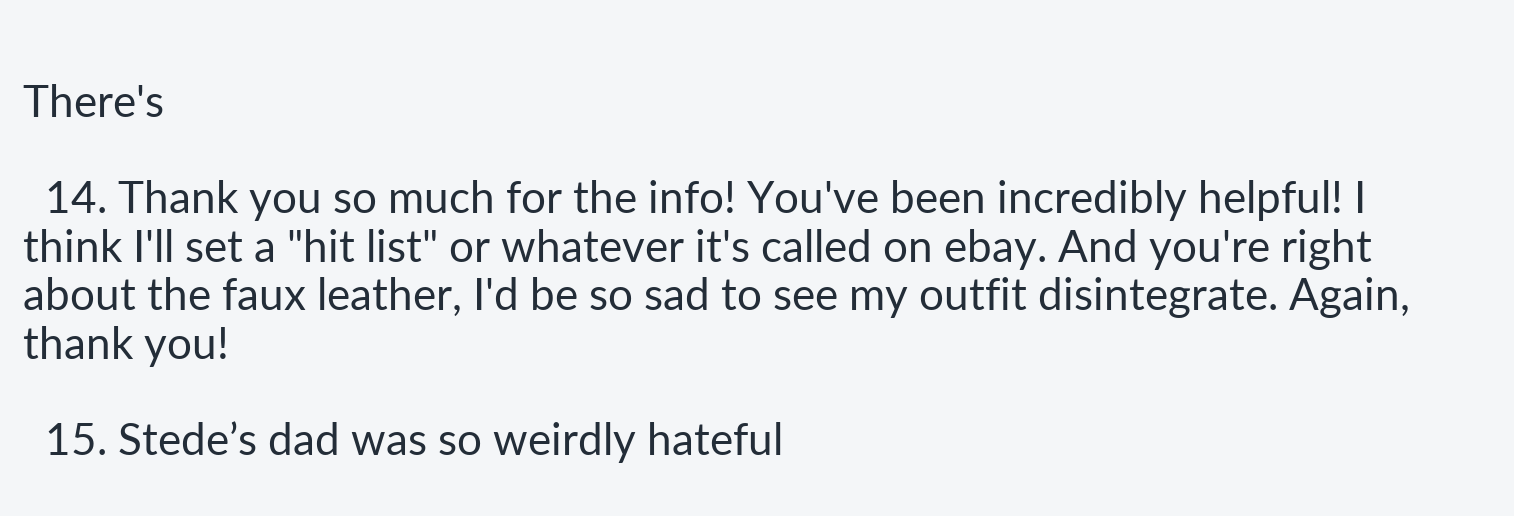There's

  14. Thank you so much for the info! You've been incredibly helpful! I think I'll set a "hit list" or whatever it's called on ebay. And you're right about the faux leather, I'd be so sad to see my outfit disintegrate. Again, thank you!

  15. Stede’s dad was so weirdly hateful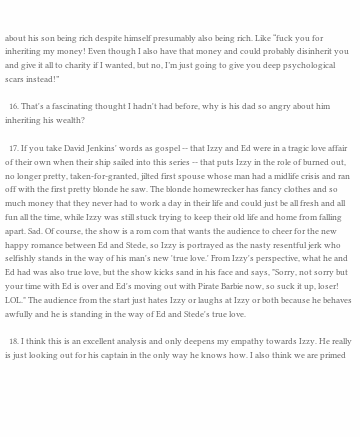about his son being rich despite himself presumably also being rich. Like “fuck you for inheriting my money! Even though I also have that money and could probably disinherit you and give it all to charity if I wanted, but no, I’m just going to give you deep psychological scars instead!”

  16. That's a fascinating thought I hadn't had before, why is his dad so angry about him inheriting his wealth?

  17. If you take David Jenkins' words as gospel -- that Izzy and Ed were in a tragic love affair of their own when their ship sailed into this series -- that puts Izzy in the role of burned out, no longer pretty, taken-for-granted, jilted first spouse whose man had a midlife crisis and ran off with the first pretty blonde he saw. The blonde homewrecker has fancy clothes and so much money that they never had to work a day in their life and could just be all fresh and all fun all the time, while Izzy was still stuck trying to keep their old life and home from falling apart. Sad. Of course, the show is a rom com that wants the audience to cheer for the new happy romance between Ed and Stede, so Izzy is portrayed as the nasty resentful jerk who selfishly stands in the way of his man's new 'true love.' From Izzy's perspective, what he and Ed had was also true love, but the show kicks sand in his face and says, "Sorry, not sorry but your time with Ed is over and Ed's moving out with Pirate Barbie now, so suck it up, loser! LOL." The audience from the start just hates Izzy or laughs at Izzy or both because he behaves awfully and he is standing in the way of Ed and Stede's true love.

  18. I think this is an excellent analysis and only deepens my empathy towards Izzy. He really is just looking out for his captain in the only way he knows how. I also think we are primed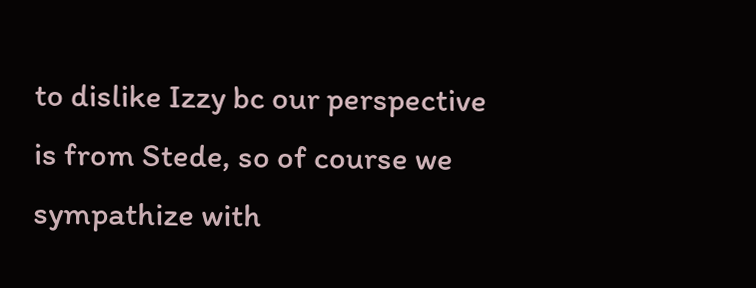to dislike Izzy bc our perspective is from Stede, so of course we sympathize with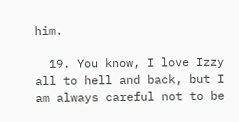him.

  19. You know, I love Izzy all to hell and back, but I am always careful not to be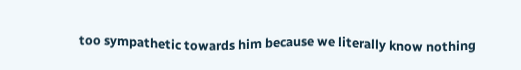too sympathetic towards him because we literally know nothing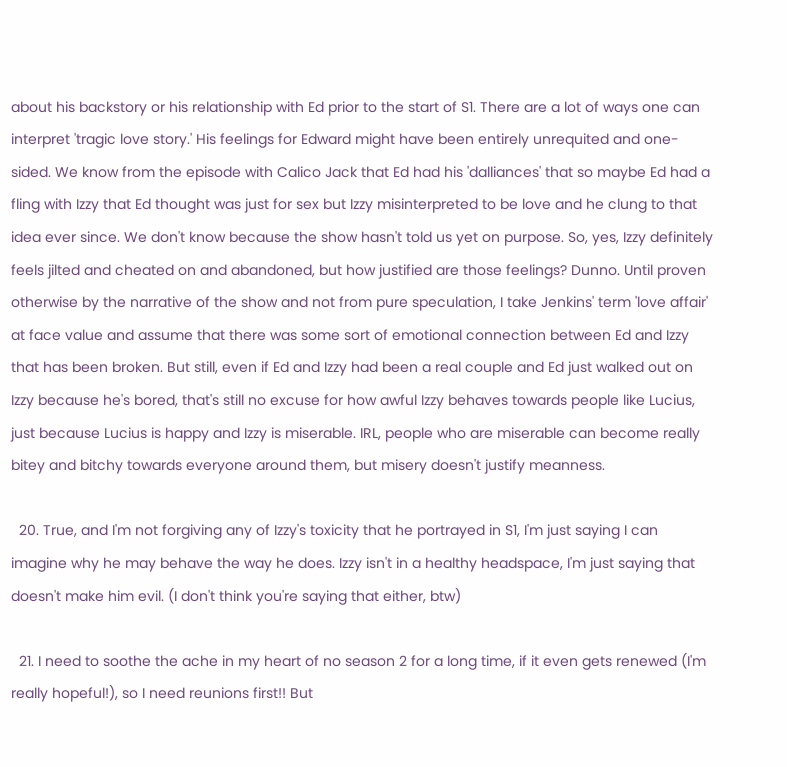about his backstory or his relationship with Ed prior to the start of S1. There are a lot of ways one can interpret 'tragic love story.' His feelings for Edward might have been entirely unrequited and one-sided. We know from the episode with Calico Jack that Ed had his 'dalliances' that so maybe Ed had a fling with Izzy that Ed thought was just for sex but Izzy misinterpreted to be love and he clung to that idea ever since. We don't know because the show hasn't told us yet on purpose. So, yes, Izzy definitely feels jilted and cheated on and abandoned, but how justified are those feelings? Dunno. Until proven otherwise by the narrative of the show and not from pure speculation, I take Jenkins' term 'love affair' at face value and assume that there was some sort of emotional connection between Ed and Izzy that has been broken. But still, even if Ed and Izzy had been a real couple and Ed just walked out on Izzy because he's bored, that's still no excuse for how awful Izzy behaves towards people like Lucius, just because Lucius is happy and Izzy is miserable. IRL, people who are miserable can become really bitey and bitchy towards everyone around them, but misery doesn't justify meanness.

  20. True, and I'm not forgiving any of Izzy's toxicity that he portrayed in S1, I'm just saying I can imagine why he may behave the way he does. Izzy isn't in a healthy headspace, I'm just saying that doesn't make him evil. (I don't think you're saying that either, btw)

  21. I need to soothe the ache in my heart of no season 2 for a long time, if it even gets renewed (I'm really hopeful!), so I need reunions first!! But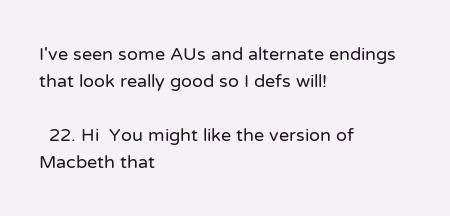I've seen some AUs and alternate endings that look really good so I defs will!

  22. Hi  You might like the version of Macbeth that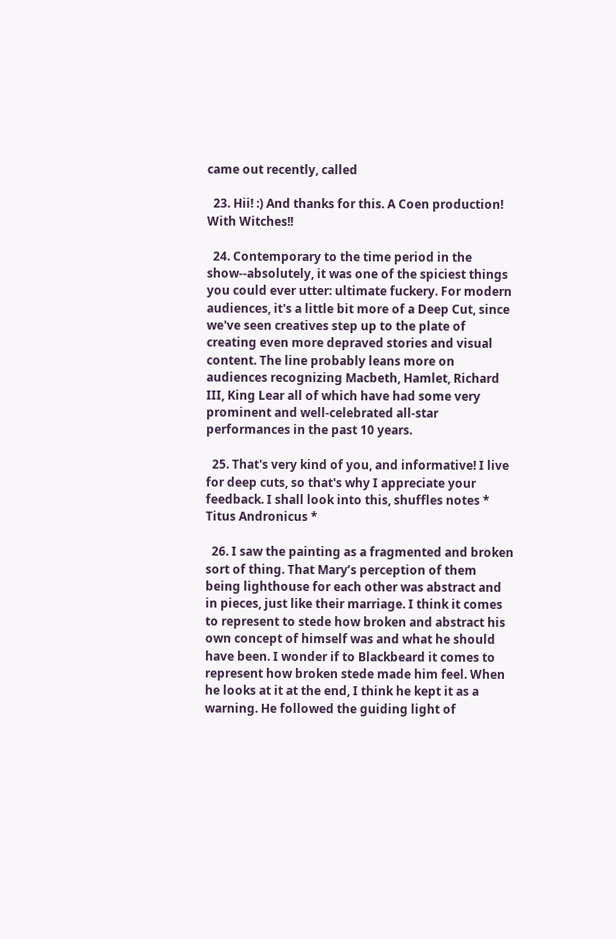came out recently, called

  23. Hii! :) And thanks for this. A Coen production! With Witches!!

  24. Contemporary to the time period in the show--absolutely, it was one of the spiciest things you could ever utter: ultimate fuckery. For modern audiences, it's a little bit more of a Deep Cut, since we've seen creatives step up to the plate of creating even more depraved stories and visual content. The line probably leans more on audiences recognizing Macbeth, Hamlet, Richard III, King Lear all of which have had some very prominent and well-celebrated all-star performances in the past 10 years.

  25. That's very kind of you, and informative! I live for deep cuts, so that's why I appreciate your feedback. I shall look into this, shuffles notes * Titus Andronicus *

  26. I saw the painting as a fragmented and broken sort of thing. That Mary’s perception of them being lighthouse for each other was abstract and in pieces, just like their marriage. I think it comes to represent to stede how broken and abstract his own concept of himself was and what he should have been. I wonder if to Blackbeard it comes to represent how broken stede made him feel. When he looks at it at the end, I think he kept it as a warning. He followed the guiding light of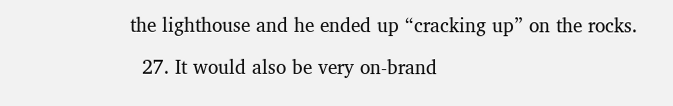the lighthouse and he ended up “cracking up” on the rocks.

  27. It would also be very on-brand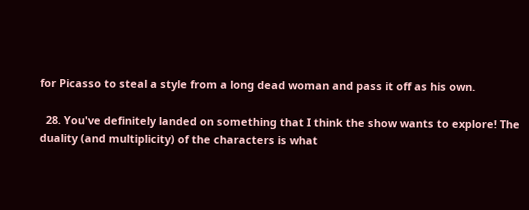for Picasso to steal a style from a long dead woman and pass it off as his own.

  28. You've definitely landed on something that I think the show wants to explore! The duality (and multiplicity) of the characters is what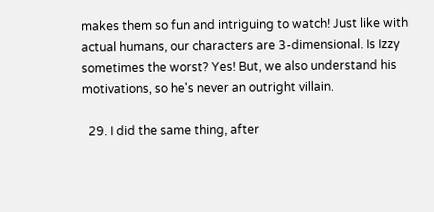makes them so fun and intriguing to watch! Just like with actual humans, our characters are 3-dimensional. Is Izzy sometimes the worst? Yes! But, we also understand his motivations, so he's never an outright villain.

  29. I did the same thing, after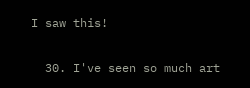I saw this!

  30. I've seen so much art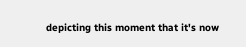depicting this moment that it's now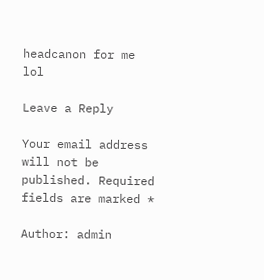headcanon for me lol

Leave a Reply

Your email address will not be published. Required fields are marked *

Author: admin